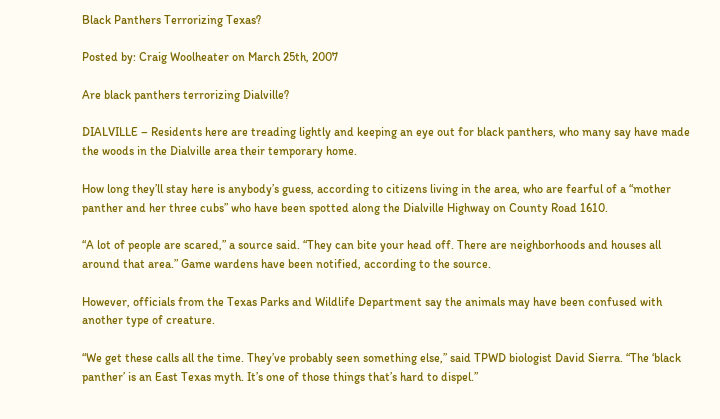Black Panthers Terrorizing Texas?

Posted by: Craig Woolheater on March 25th, 2007

Are black panthers terrorizing Dialville?

DIALVILLE – Residents here are treading lightly and keeping an eye out for black panthers, who many say have made the woods in the Dialville area their temporary home.

How long they’ll stay here is anybody’s guess, according to citizens living in the area, who are fearful of a “mother panther and her three cubs” who have been spotted along the Dialville Highway on County Road 1610.

“A lot of people are scared,” a source said. “They can bite your head off. There are neighborhoods and houses all around that area.” Game wardens have been notified, according to the source.

However, officials from the Texas Parks and Wildlife Department say the animals may have been confused with another type of creature.

“We get these calls all the time. They’ve probably seen something else,” said TPWD biologist David Sierra. “The ‘black panther’ is an East Texas myth. It’s one of those things that’s hard to dispel.”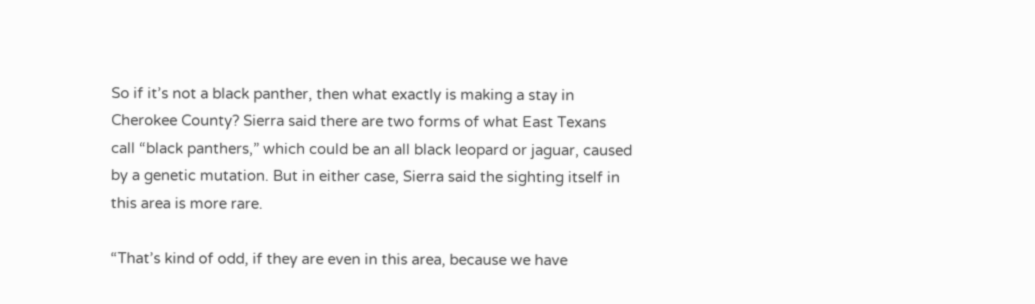So if it’s not a black panther, then what exactly is making a stay in Cherokee County? Sierra said there are two forms of what East Texans call “black panthers,” which could be an all black leopard or jaguar, caused by a genetic mutation. But in either case, Sierra said the sighting itself in this area is more rare.

“That’s kind of odd, if they are even in this area, because we have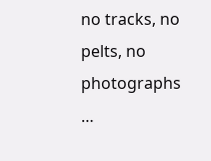no tracks, no pelts, no photographs …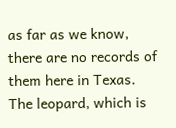as far as we know, there are no records of them here in Texas. The leopard, which is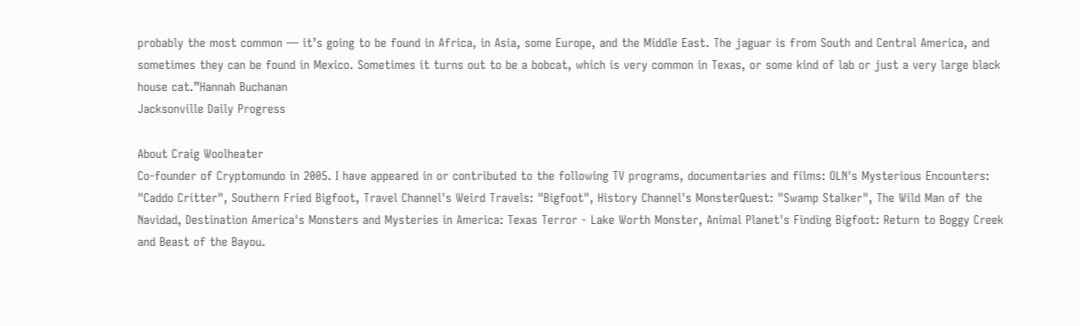probably the most common — it’s going to be found in Africa, in Asia, some Europe, and the Middle East. The jaguar is from South and Central America, and sometimes they can be found in Mexico. Sometimes it turns out to be a bobcat, which is very common in Texas, or some kind of lab or just a very large black house cat.”Hannah Buchanan
Jacksonville Daily Progress

About Craig Woolheater
Co-founder of Cryptomundo in 2005. I have appeared in or contributed to the following TV programs, documentaries and films: OLN's Mysterious Encounters: "Caddo Critter", Southern Fried Bigfoot, Travel Channel's Weird Travels: "Bigfoot", History Channel's MonsterQuest: "Swamp Stalker", The Wild Man of the Navidad, Destination America's Monsters and Mysteries in America: Texas Terror - Lake Worth Monster, Animal Planet's Finding Bigfoot: Return to Boggy Creek and Beast of the Bayou.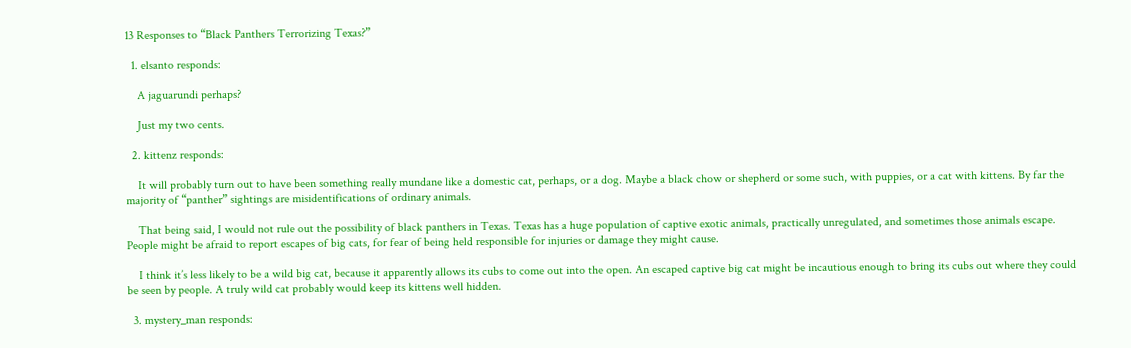13 Responses to “Black Panthers Terrorizing Texas?”

  1. elsanto responds:

    A jaguarundi perhaps?

    Just my two cents.

  2. kittenz responds:

    It will probably turn out to have been something really mundane like a domestic cat, perhaps, or a dog. Maybe a black chow or shepherd or some such, with puppies, or a cat with kittens. By far the majority of “panther” sightings are misidentifications of ordinary animals.

    That being said, I would not rule out the possibility of black panthers in Texas. Texas has a huge population of captive exotic animals, practically unregulated, and sometimes those animals escape. People might be afraid to report escapes of big cats, for fear of being held responsible for injuries or damage they might cause.

    I think it’s less likely to be a wild big cat, because it apparently allows its cubs to come out into the open. An escaped captive big cat might be incautious enough to bring its cubs out where they could be seen by people. A truly wild cat probably would keep its kittens well hidden.

  3. mystery_man responds: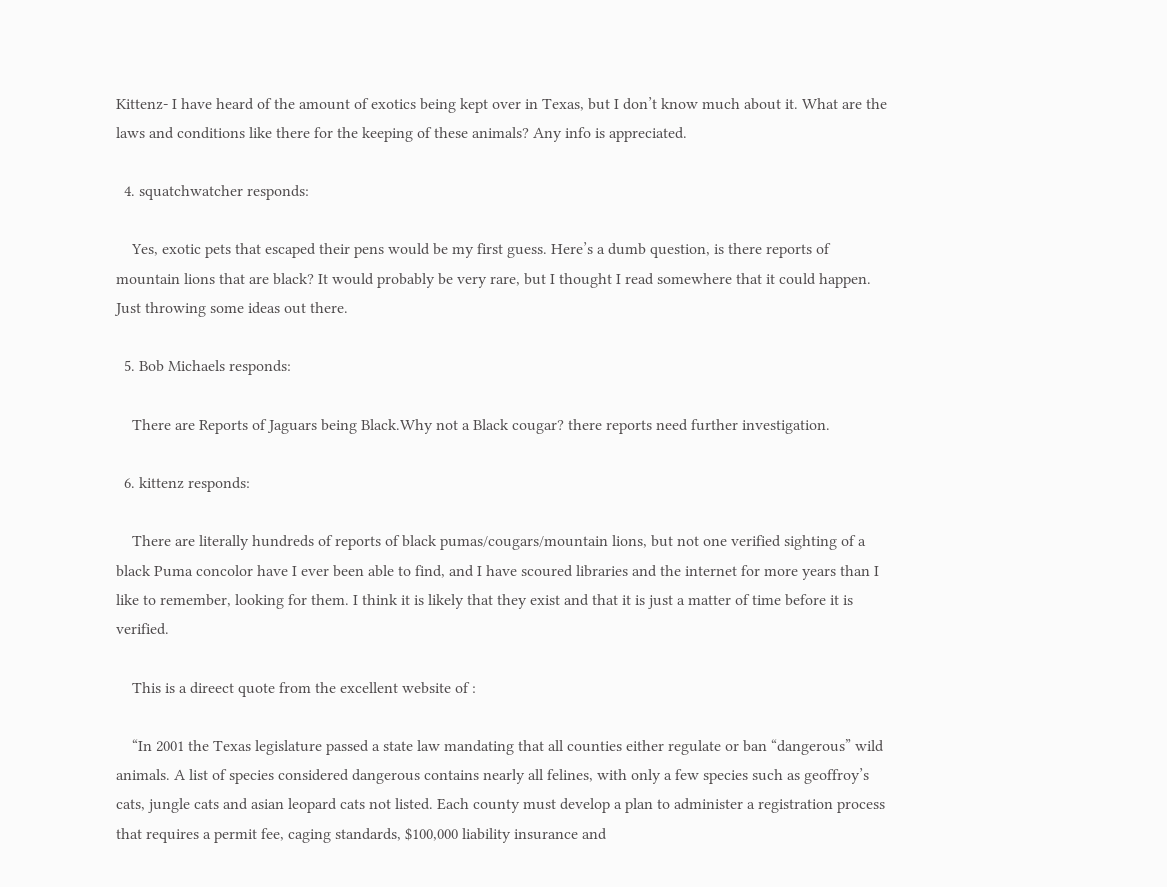Kittenz- I have heard of the amount of exotics being kept over in Texas, but I don’t know much about it. What are the laws and conditions like there for the keeping of these animals? Any info is appreciated.

  4. squatchwatcher responds:

    Yes, exotic pets that escaped their pens would be my first guess. Here’s a dumb question, is there reports of mountain lions that are black? It would probably be very rare, but I thought I read somewhere that it could happen. Just throwing some ideas out there.

  5. Bob Michaels responds:

    There are Reports of Jaguars being Black.Why not a Black cougar? there reports need further investigation.

  6. kittenz responds:

    There are literally hundreds of reports of black pumas/cougars/mountain lions, but not one verified sighting of a black Puma concolor have I ever been able to find, and I have scoured libraries and the internet for more years than I like to remember, looking for them. I think it is likely that they exist and that it is just a matter of time before it is verified.

    This is a direect quote from the excellent website of :

    “In 2001 the Texas legislature passed a state law mandating that all counties either regulate or ban “dangerous” wild animals. A list of species considered dangerous contains nearly all felines, with only a few species such as geoffroy’s cats, jungle cats and asian leopard cats not listed. Each county must develop a plan to administer a registration process that requires a permit fee, caging standards, $100,000 liability insurance and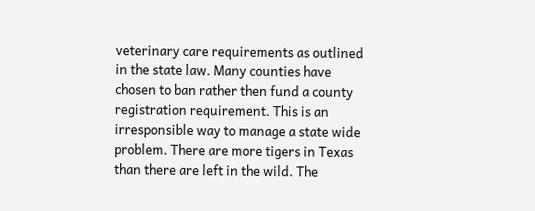veterinary care requirements as outlined in the state law. Many counties have chosen to ban rather then fund a county registration requirement. This is an irresponsible way to manage a state wide problem. There are more tigers in Texas than there are left in the wild. The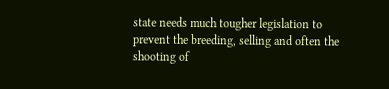state needs much tougher legislation to prevent the breeding, selling and often the shooting of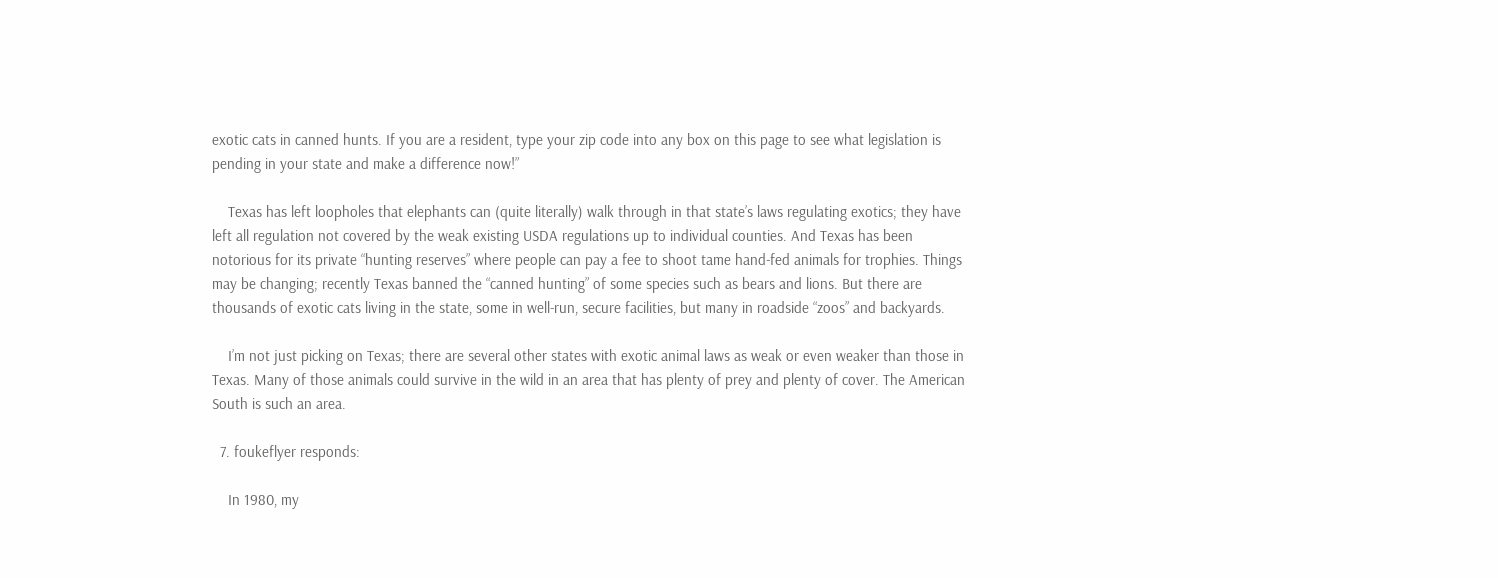exotic cats in canned hunts. If you are a resident, type your zip code into any box on this page to see what legislation is pending in your state and make a difference now!”

    Texas has left loopholes that elephants can (quite literally) walk through in that state’s laws regulating exotics; they have left all regulation not covered by the weak existing USDA regulations up to individual counties. And Texas has been notorious for its private “hunting reserves” where people can pay a fee to shoot tame hand-fed animals for trophies. Things may be changing; recently Texas banned the “canned hunting” of some species such as bears and lions. But there are thousands of exotic cats living in the state, some in well-run, secure facilities, but many in roadside “zoos” and backyards.

    I’m not just picking on Texas; there are several other states with exotic animal laws as weak or even weaker than those in Texas. Many of those animals could survive in the wild in an area that has plenty of prey and plenty of cover. The American South is such an area.

  7. foukeflyer responds:

    In 1980, my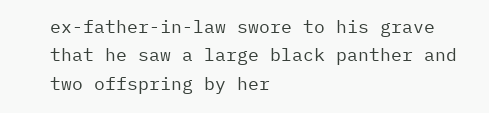ex-father-in-law swore to his grave that he saw a large black panther and two offspring by her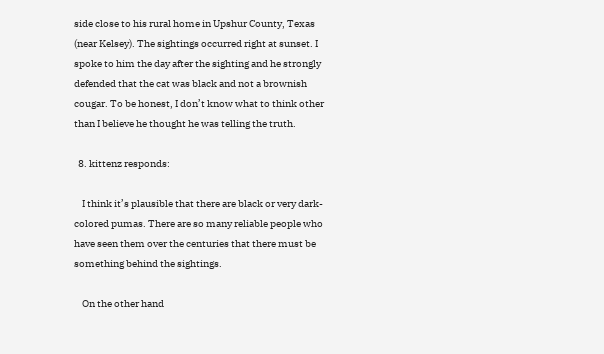side close to his rural home in Upshur County, Texas (near Kelsey). The sightings occurred right at sunset. I spoke to him the day after the sighting and he strongly defended that the cat was black and not a brownish cougar. To be honest, I don’t know what to think other than I believe he thought he was telling the truth.

  8. kittenz responds:

    I think it’s plausible that there are black or very dark-colored pumas. There are so many reliable people who have seen them over the centuries that there must be something behind the sightings.

    On the other hand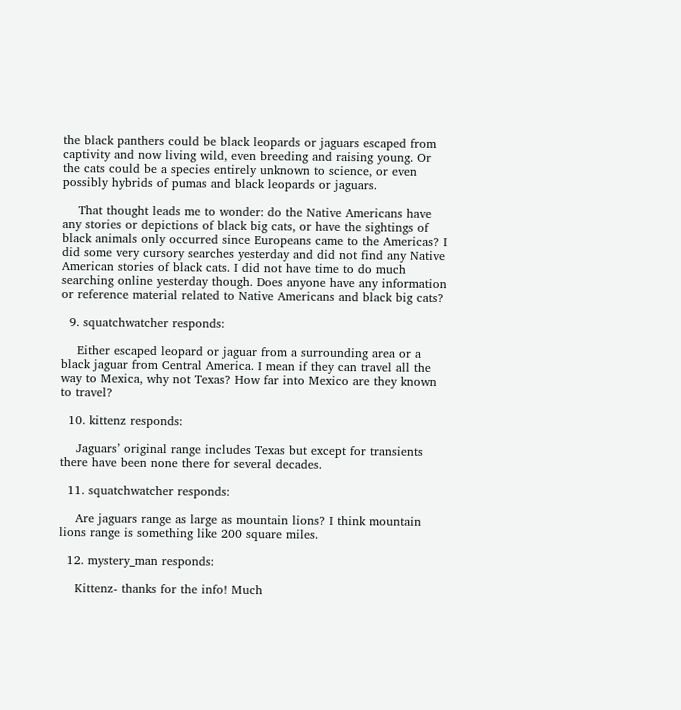the black panthers could be black leopards or jaguars escaped from captivity and now living wild, even breeding and raising young. Or the cats could be a species entirely unknown to science, or even possibly hybrids of pumas and black leopards or jaguars.

    That thought leads me to wonder: do the Native Americans have any stories or depictions of black big cats, or have the sightings of black animals only occurred since Europeans came to the Americas? I did some very cursory searches yesterday and did not find any Native American stories of black cats. I did not have time to do much searching online yesterday though. Does anyone have any information or reference material related to Native Americans and black big cats?

  9. squatchwatcher responds:

    Either escaped leopard or jaguar from a surrounding area or a black jaguar from Central America. I mean if they can travel all the way to Mexica, why not Texas? How far into Mexico are they known to travel?

  10. kittenz responds:

    Jaguars’ original range includes Texas but except for transients there have been none there for several decades.

  11. squatchwatcher responds:

    Are jaguars range as large as mountain lions? I think mountain lions range is something like 200 square miles.

  12. mystery_man responds:

    Kittenz- thanks for the info! Much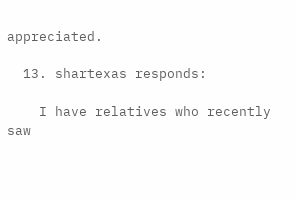appreciated.

  13. shartexas responds:

    I have relatives who recently saw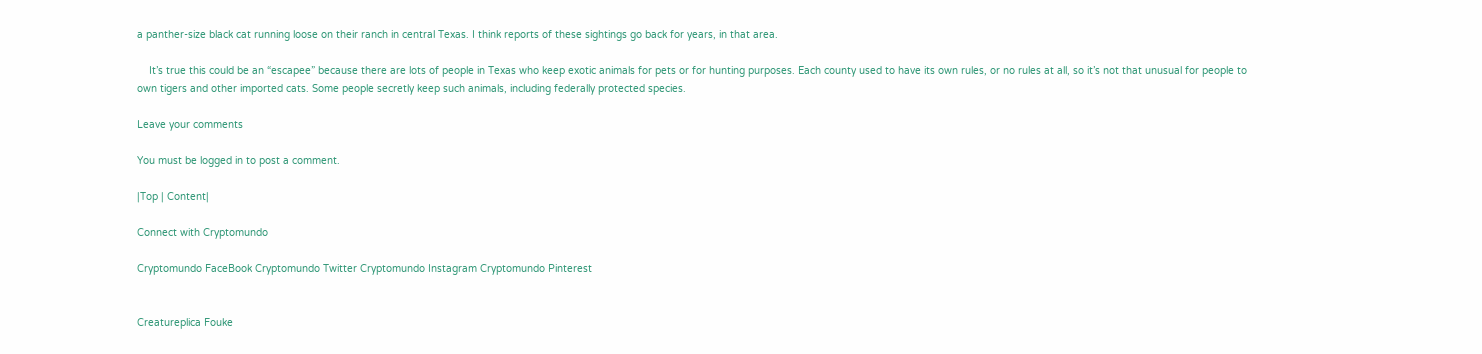a panther-size black cat running loose on their ranch in central Texas. I think reports of these sightings go back for years, in that area.

    It’s true this could be an “escapee” because there are lots of people in Texas who keep exotic animals for pets or for hunting purposes. Each county used to have its own rules, or no rules at all, so it’s not that unusual for people to own tigers and other imported cats. Some people secretly keep such animals, including federally protected species.

Leave your comments

You must be logged in to post a comment.

|Top | Content|

Connect with Cryptomundo

Cryptomundo FaceBook Cryptomundo Twitter Cryptomundo Instagram Cryptomundo Pinterest


Creatureplica Fouke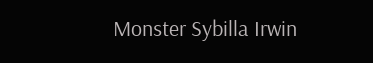Monster Sybilla Irwin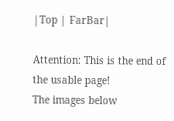|Top | FarBar|

Attention: This is the end of the usable page!
The images below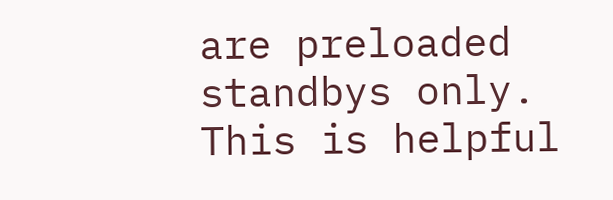are preloaded standbys only.
This is helpful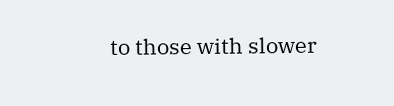to those with slower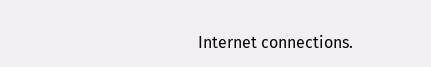Internet connections.